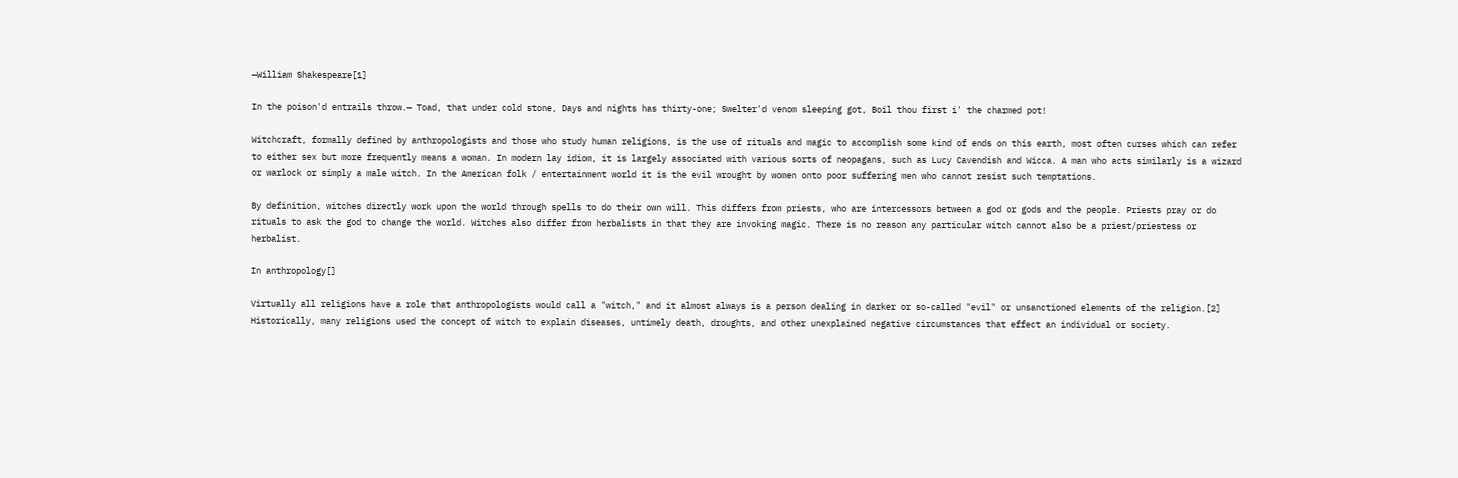—William Shakespeare[1]

In the poison'd entrails throw.— Toad, that under cold stone, Days and nights has thirty-one; Swelter'd venom sleeping got, Boil thou first i' the charmed pot!

Witchcraft, formally defined by anthropologists and those who study human religions, is the use of rituals and magic to accomplish some kind of ends on this earth, most often curses which can refer to either sex but more frequently means a woman. In modern lay idiom, it is largely associated with various sorts of neopagans, such as Lucy Cavendish and Wicca. A man who acts similarly is a wizard or warlock or simply a male witch. In the American folk / entertainment world it is the evil wrought by women onto poor suffering men who cannot resist such temptations.

By definition, witches directly work upon the world through spells to do their own will. This differs from priests, who are intercessors between a god or gods and the people. Priests pray or do rituals to ask the god to change the world. Witches also differ from herbalists in that they are invoking magic. There is no reason any particular witch cannot also be a priest/priestess or herbalist.

In anthropology[]

Virtually all religions have a role that anthropologists would call a "witch," and it almost always is a person dealing in darker or so-called "evil" or unsanctioned elements of the religion.[2] Historically, many religions used the concept of witch to explain diseases, untimely death, droughts, and other unexplained negative circumstances that effect an individual or society.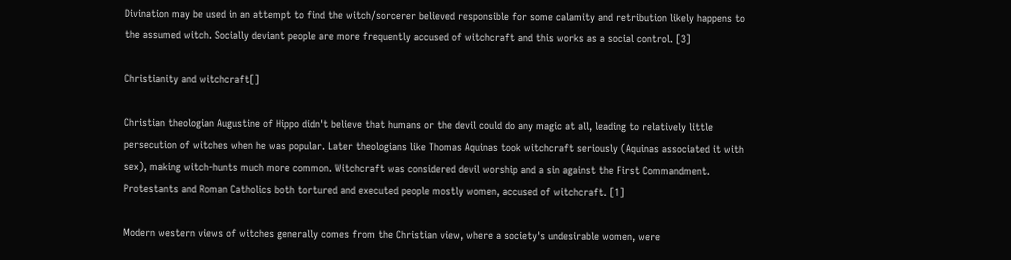Divination may be used in an attempt to find the witch/sorcerer believed responsible for some calamity and retribution likely happens to the assumed witch. Socially deviant people are more frequently accused of witchcraft and this works as a social control. [3]

Christianity and witchcraft[]

Christian theologian Augustine of Hippo didn't believe that humans or the devil could do any magic at all, leading to relatively little persecution of witches when he was popular. Later theologians like Thomas Aquinas took witchcraft seriously (Aquinas associated it with sex), making witch-hunts much more common. Witchcraft was considered devil worship and a sin against the First Commandment. Protestants and Roman Catholics both tortured and executed people mostly women, accused of witchcraft. [1]

Modern western views of witches generally comes from the Christian view, where a society's undesirable women, were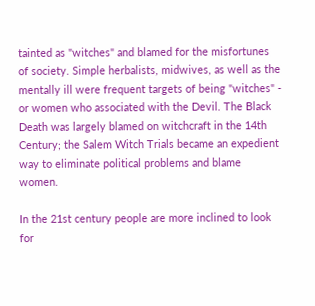tainted as "witches" and blamed for the misfortunes of society. Simple herbalists, midwives, as well as the mentally ill were frequent targets of being "witches" - or women who associated with the Devil. The Black Death was largely blamed on witchcraft in the 14th Century; the Salem Witch Trials became an expedient way to eliminate political problems and blame women.

In the 21st century people are more inclined to look for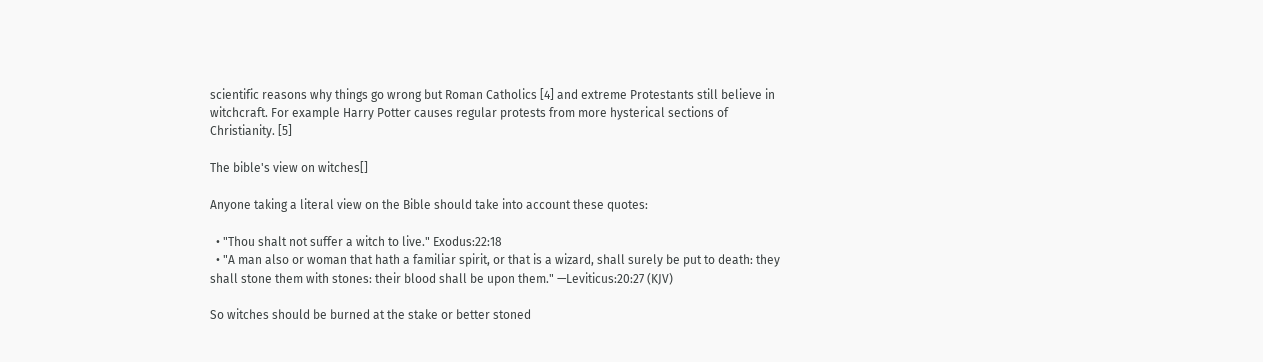scientific reasons why things go wrong but Roman Catholics [4] and extreme Protestants still believe in witchcraft. For example Harry Potter causes regular protests from more hysterical sections of Christianity. [5]

The bible's view on witches[]

Anyone taking a literal view on the Bible should take into account these quotes:

  • "Thou shalt not suffer a witch to live." Exodus:22:18
  • "A man also or woman that hath a familiar spirit, or that is a wizard, shall surely be put to death: they shall stone them with stones: their blood shall be upon them." —Leviticus:20:27 (KJV)

So witches should be burned at the stake or better stoned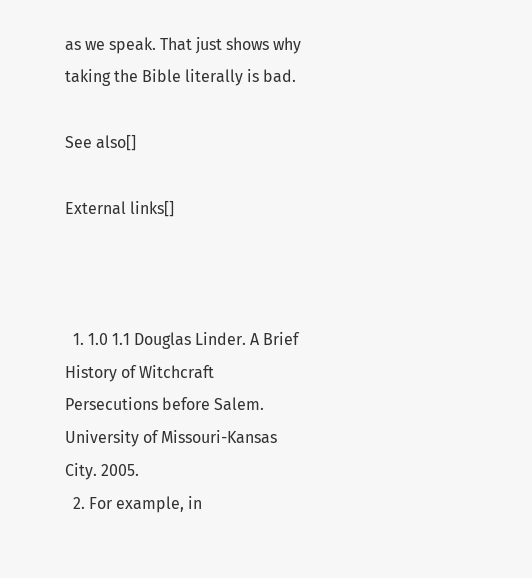as we speak. That just shows why taking the Bible literally is bad.

See also[]

External links[]



  1. 1.0 1.1 Douglas Linder. A Brief History of Witchcraft Persecutions before Salem. University of Missouri-Kansas City. 2005.
  2. For example, in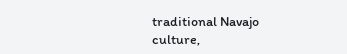traditional Navajo culture,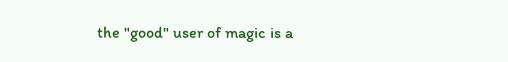the "good" user of magic is a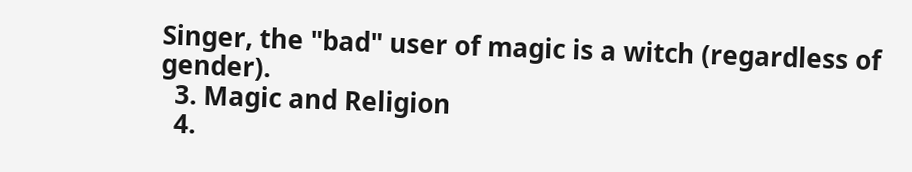Singer, the "bad" user of magic is a witch (regardless of gender).
  3. Magic and Religion
  4.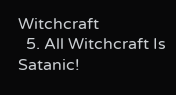Witchcraft
  5. All Witchcraft Is Satanic!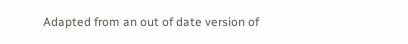Adapted from an out of date version of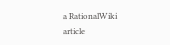a RationalWiki article